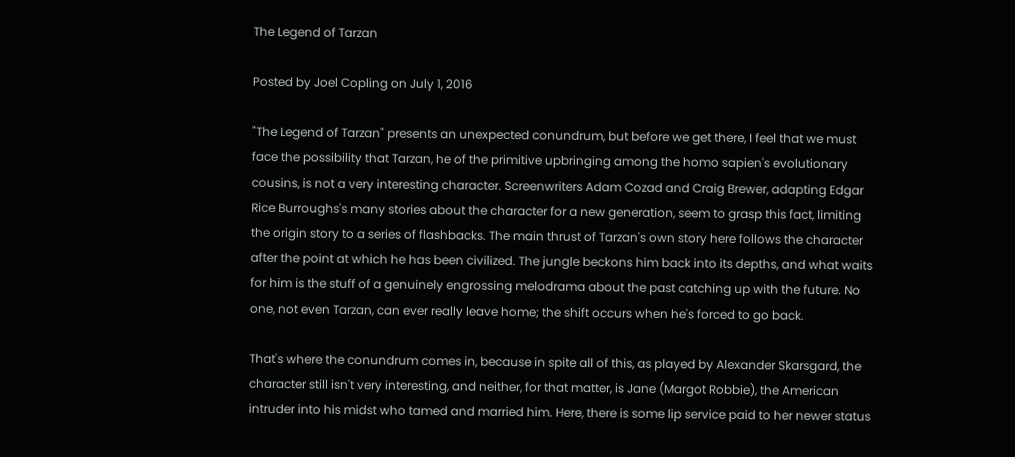The Legend of Tarzan

Posted by Joel Copling on July 1, 2016

"The Legend of Tarzan" presents an unexpected conundrum, but before we get there, I feel that we must face the possibility that Tarzan, he of the primitive upbringing among the homo sapien's evolutionary cousins, is not a very interesting character. Screenwriters Adam Cozad and Craig Brewer, adapting Edgar Rice Burroughs's many stories about the character for a new generation, seem to grasp this fact, limiting the origin story to a series of flashbacks. The main thrust of Tarzan's own story here follows the character after the point at which he has been civilized. The jungle beckons him back into its depths, and what waits for him is the stuff of a genuinely engrossing melodrama about the past catching up with the future. No one, not even Tarzan, can ever really leave home; the shift occurs when he's forced to go back.

That's where the conundrum comes in, because in spite all of this, as played by Alexander Skarsgard, the character still isn't very interesting, and neither, for that matter, is Jane (Margot Robbie), the American intruder into his midst who tamed and married him. Here, there is some lip service paid to her newer status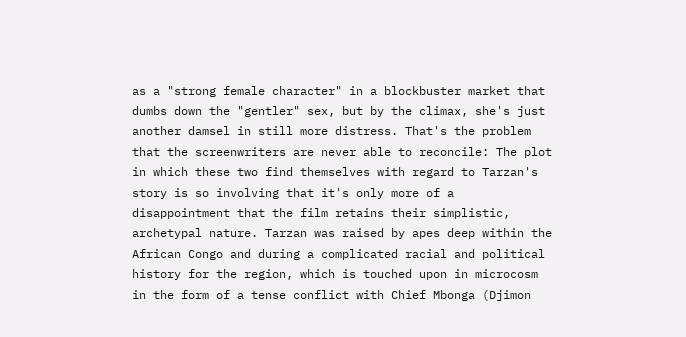as a "strong female character" in a blockbuster market that dumbs down the "gentler" sex, but by the climax, she's just another damsel in still more distress. That's the problem that the screenwriters are never able to reconcile: The plot in which these two find themselves with regard to Tarzan's story is so involving that it's only more of a disappointment that the film retains their simplistic, archetypal nature. Tarzan was raised by apes deep within the African Congo and during a complicated racial and political history for the region, which is touched upon in microcosm in the form of a tense conflict with Chief Mbonga (Djimon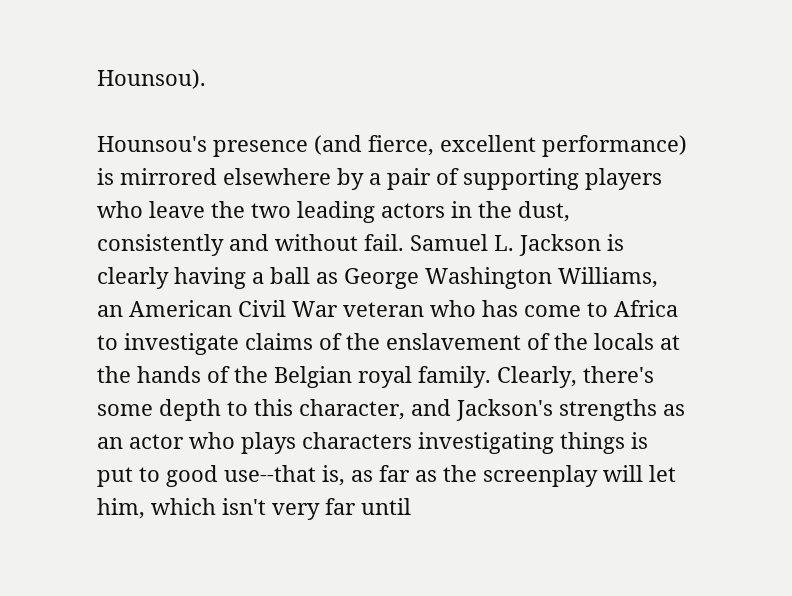Hounsou).

Hounsou's presence (and fierce, excellent performance) is mirrored elsewhere by a pair of supporting players who leave the two leading actors in the dust, consistently and without fail. Samuel L. Jackson is clearly having a ball as George Washington Williams, an American Civil War veteran who has come to Africa to investigate claims of the enslavement of the locals at the hands of the Belgian royal family. Clearly, there's some depth to this character, and Jackson's strengths as an actor who plays characters investigating things is put to good use--that is, as far as the screenplay will let him, which isn't very far until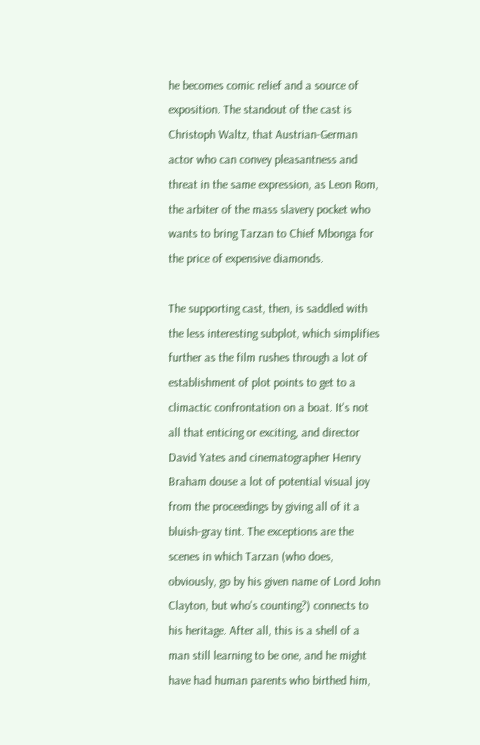he becomes comic relief and a source of exposition. The standout of the cast is Christoph Waltz, that Austrian-German actor who can convey pleasantness and threat in the same expression, as Leon Rom, the arbiter of the mass slavery pocket who wants to bring Tarzan to Chief Mbonga for the price of expensive diamonds.

The supporting cast, then, is saddled with the less interesting subplot, which simplifies further as the film rushes through a lot of establishment of plot points to get to a climactic confrontation on a boat. It's not all that enticing or exciting, and director David Yates and cinematographer Henry Braham douse a lot of potential visual joy from the proceedings by giving all of it a bluish-gray tint. The exceptions are the scenes in which Tarzan (who does, obviously, go by his given name of Lord John Clayton, but who's counting?) connects to his heritage. After all, this is a shell of a man still learning to be one, and he might have had human parents who birthed him,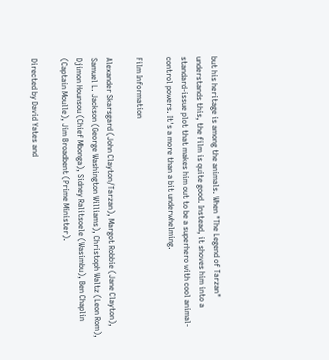but his heritage is among the animals. When "The Legend of Tarzan" understands this, the film is quite good. Instead, it shoves him into a standard-issue plot that makes him out to be a superhero with cool animal-control powers. It's a more than a bit underwhelming.

Film Information

Alexander Skarsgard (John Clayton/Tarzan), Margot Robbie (Jane Clayton), Samuel L. Jackson (George Washington Williams), Christoph Waltz (Leon Rom), Djimon Hounsou (Chief Mbonga), Sidney Ralitsoele (Wasimbu), Ben Chaplin (Captain Moulle), Jim Broadbent (Prime Minister).

Directed by David Yates and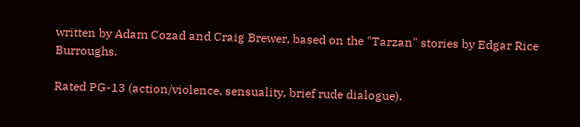written by Adam Cozad and Craig Brewer, based on the "Tarzan" stories by Edgar Rice Burroughs.

Rated PG-13 (action/violence, sensuality, brief rude dialogue).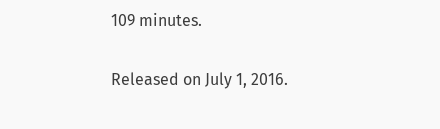109 minutes.

Released on July 1, 2016.